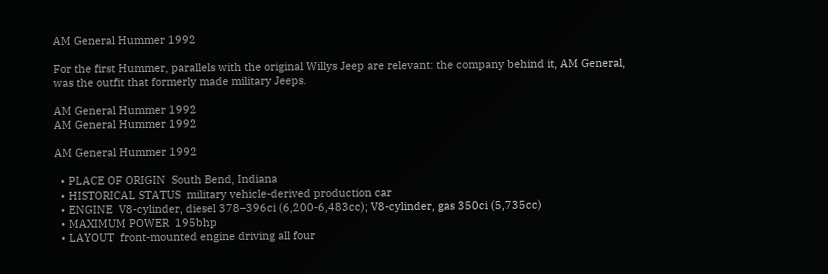AM General Hummer 1992

For the first Hummer, parallels with the original Willys Jeep are relevant: the company behind it, AM General, was the outfit that formerly made military Jeeps.

AM General Hummer 1992
AM General Hummer 1992

AM General Hummer 1992

  • PLACE OF ORIGIN  South Bend, Indiana
  • HISTORICAL STATUS  military vehicle-derived production car
  • ENGINE  V8-cylinder, diesel 378–396ci (6,200-6,483cc); V8-cylinder, gas 350ci (5,735cc)
  • MAXIMUM POWER  195bhp
  • LAYOUT  front-mounted engine driving all four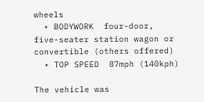wheels
  • BODYWORK  four-door, five-seater station wagon or convertible (others offered)
  • TOP SPEED  87mph (140kph)

The vehicle was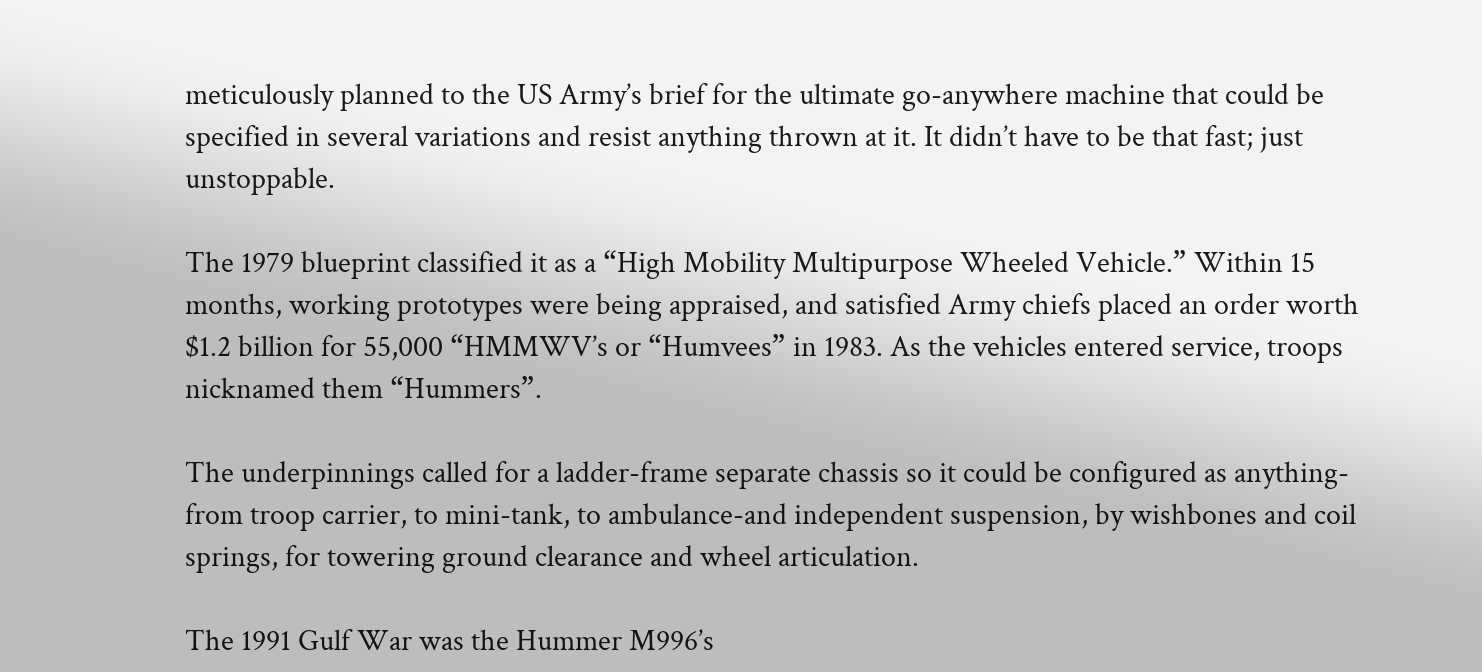meticulously planned to the US Army’s brief for the ultimate go-anywhere machine that could be specified in several variations and resist anything thrown at it. It didn’t have to be that fast; just unstoppable.

The 1979 blueprint classified it as a “High Mobility Multipurpose Wheeled Vehicle.” Within 15 months, working prototypes were being appraised, and satisfied Army chiefs placed an order worth $1.2 billion for 55,000 “HMMWV’s or “Humvees” in 1983. As the vehicles entered service, troops nicknamed them “Hummers”.

The underpinnings called for a ladder-frame separate chassis so it could be configured as anything-from troop carrier, to mini-tank, to ambulance-and independent suspension, by wishbones and coil springs, for towering ground clearance and wheel articulation.

The 1991 Gulf War was the Hummer M996’s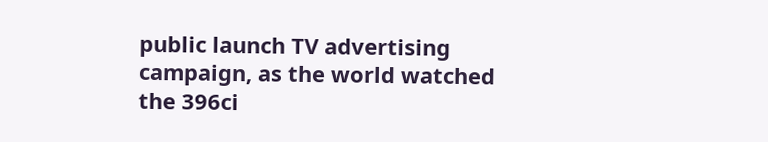public launch TV advertising campaign, as the world watched the 396ci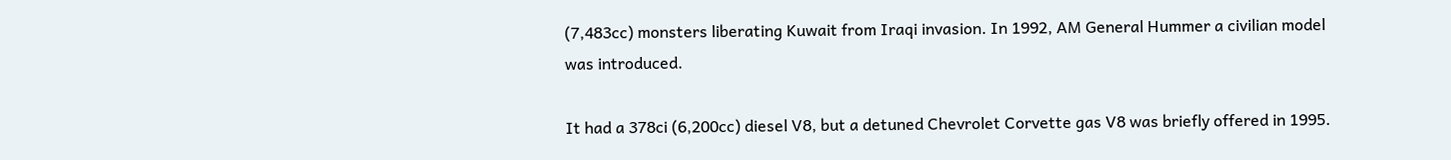(7,483cc) monsters liberating Kuwait from Iraqi invasion. In 1992, AM General Hummer a civilian model was introduced.

It had a 378ci (6,200cc) diesel V8, but a detuned Chevrolet Corvette gas V8 was briefly offered in 1995.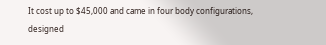It cost up to $45,000 and came in four body configurations, designed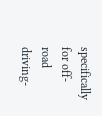specifically for off-road driving-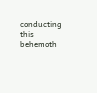conducting this behemoth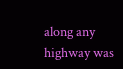along any highway was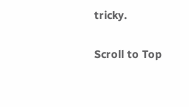tricky.

Scroll to Top